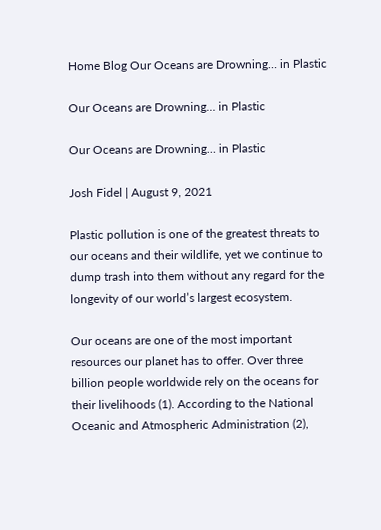Home Blog Our Oceans are Drowning… in Plastic

Our Oceans are Drowning… in Plastic

Our Oceans are Drowning… in Plastic

Josh Fidel | August 9, 2021

Plastic pollution is one of the greatest threats to our oceans and their wildlife, yet we continue to dump trash into them without any regard for the longevity of our world’s largest ecosystem.

Our oceans are one of the most important resources our planet has to offer. Over three billion people worldwide rely on the oceans for their livelihoods (1). According to the National Oceanic and Atmospheric Administration (2),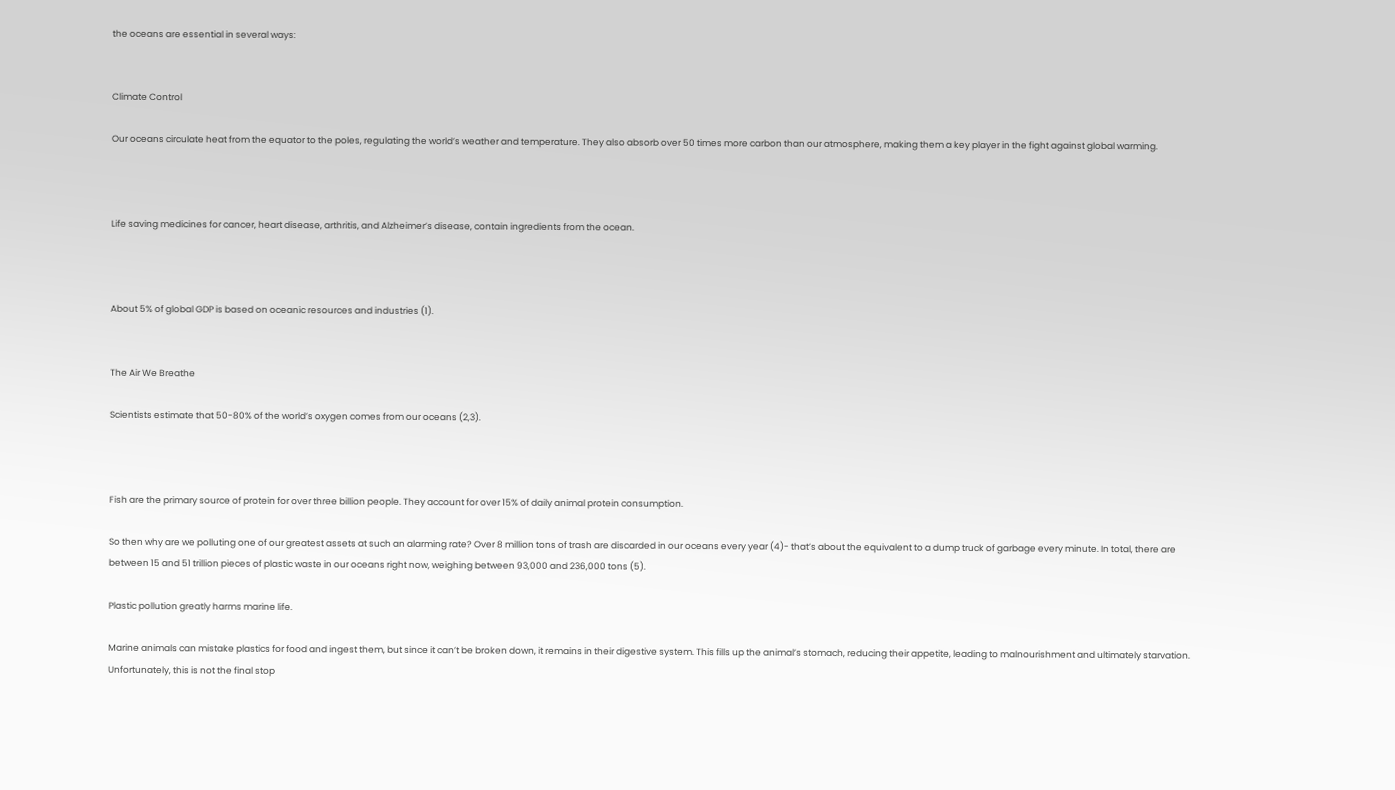the oceans are essential in several ways:


Climate Control

Our oceans circulate heat from the equator to the poles, regulating the world’s weather and temperature. They also absorb over 50 times more carbon than our atmosphere, making them a key player in the fight against global warming.



Life saving medicines for cancer, heart disease, arthritis, and Alzheimer’s disease, contain ingredients from the ocean.



About 5% of global GDP is based on oceanic resources and industries (1).


The Air We Breathe

Scientists estimate that 50-80% of the world’s oxygen comes from our oceans (2,3).



Fish are the primary source of protein for over three billion people. They account for over 15% of daily animal protein consumption.

So then why are we polluting one of our greatest assets at such an alarming rate? Over 8 million tons of trash are discarded in our oceans every year (4)- that’s about the equivalent to a dump truck of garbage every minute. In total, there are between 15 and 51 trillion pieces of plastic waste in our oceans right now, weighing between 93,000 and 236,000 tons (5).

Plastic pollution greatly harms marine life.

Marine animals can mistake plastics for food and ingest them, but since it can’t be broken down, it remains in their digestive system. This fills up the animal’s stomach, reducing their appetite, leading to malnourishment and ultimately starvation. Unfortunately, this is not the final stop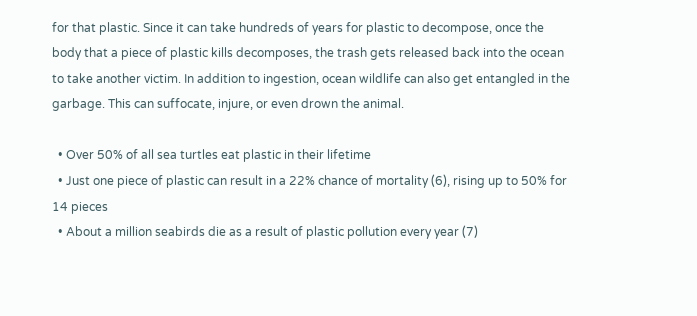for that plastic. Since it can take hundreds of years for plastic to decompose, once the body that a piece of plastic kills decomposes, the trash gets released back into the ocean to take another victim. In addition to ingestion, ocean wildlife can also get entangled in the garbage. This can suffocate, injure, or even drown the animal.

  • Over 50% of all sea turtles eat plastic in their lifetime
  • Just one piece of plastic can result in a 22% chance of mortality (6), rising up to 50% for 14 pieces
  • About a million seabirds die as a result of plastic pollution every year (7)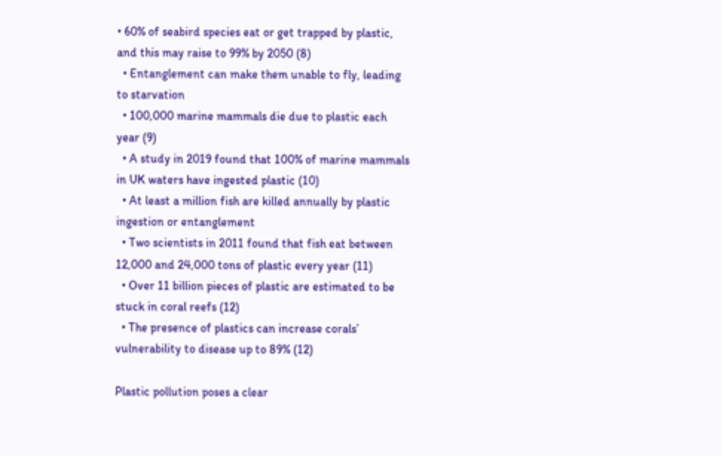• 60% of seabird species eat or get trapped by plastic, and this may raise to 99% by 2050 (8)
  • Entanglement can make them unable to fly, leading to starvation
  • 100,000 marine mammals die due to plastic each year (9)
  • A study in 2019 found that 100% of marine mammals in UK waters have ingested plastic (10)
  • At least a million fish are killed annually by plastic ingestion or entanglement
  • Two scientists in 2011 found that fish eat between 12,000 and 24,000 tons of plastic every year (11)
  • Over 11 billion pieces of plastic are estimated to be stuck in coral reefs (12)
  • The presence of plastics can increase corals’ vulnerability to disease up to 89% (12)

Plastic pollution poses a clear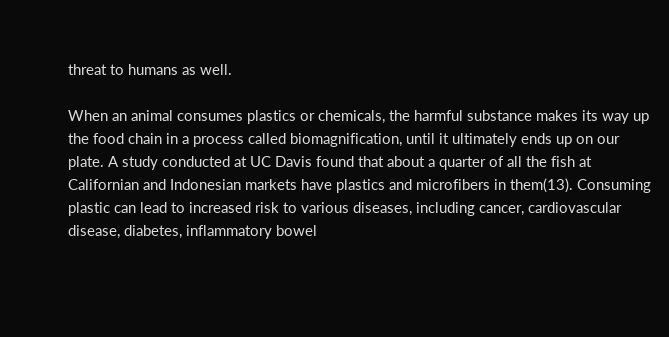threat to humans as well.

When an animal consumes plastics or chemicals, the harmful substance makes its way up the food chain in a process called biomagnification, until it ultimately ends up on our plate. A study conducted at UC Davis found that about a quarter of all the fish at Californian and Indonesian markets have plastics and microfibers in them(13). Consuming plastic can lead to increased risk to various diseases, including cancer, cardiovascular disease, diabetes, inflammatory bowel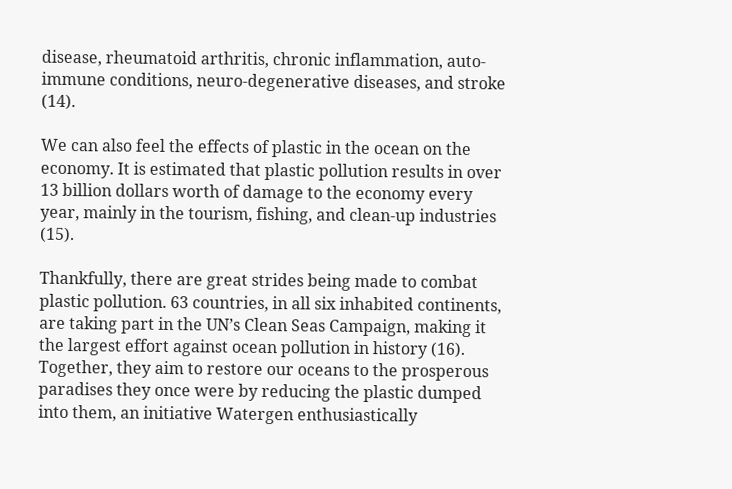disease, rheumatoid arthritis, chronic inflammation, auto-immune conditions, neuro-degenerative diseases, and stroke (14).

We can also feel the effects of plastic in the ocean on the economy. It is estimated that plastic pollution results in over 13 billion dollars worth of damage to the economy every year, mainly in the tourism, fishing, and clean-up industries (15).

Thankfully, there are great strides being made to combat plastic pollution. 63 countries, in all six inhabited continents, are taking part in the UN’s Clean Seas Campaign, making it the largest effort against ocean pollution in history (16). Together, they aim to restore our oceans to the prosperous paradises they once were by reducing the plastic dumped into them, an initiative Watergen enthusiastically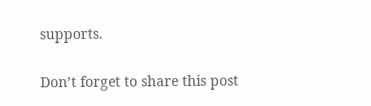supports.

Don’t forget to share this post